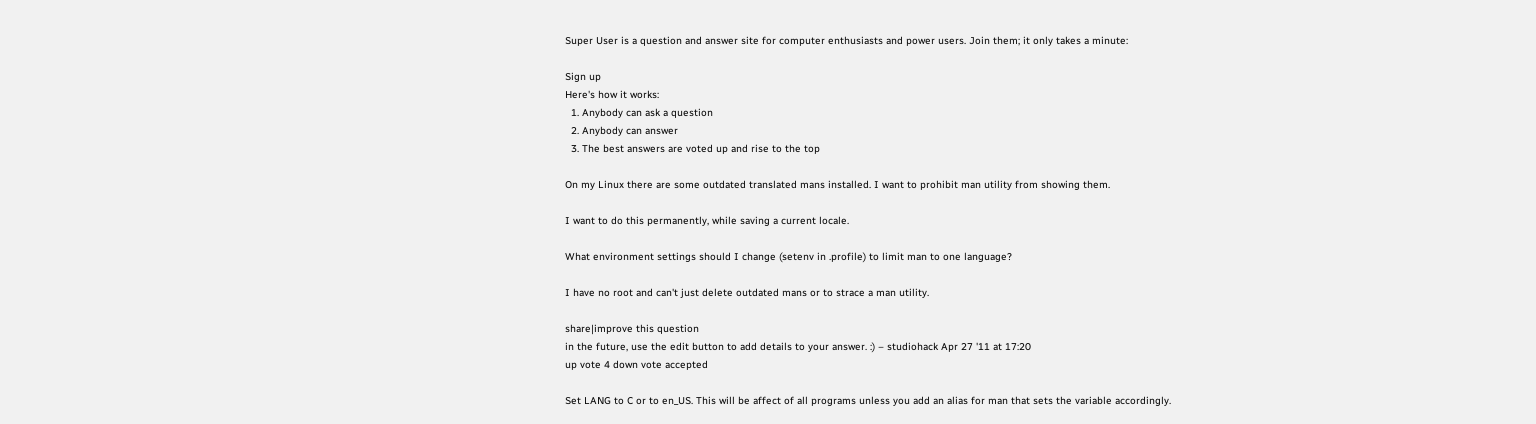Super User is a question and answer site for computer enthusiasts and power users. Join them; it only takes a minute:

Sign up
Here's how it works:
  1. Anybody can ask a question
  2. Anybody can answer
  3. The best answers are voted up and rise to the top

On my Linux there are some outdated translated mans installed. I want to prohibit man utility from showing them.

I want to do this permanently, while saving a current locale.

What environment settings should I change (setenv in .profile) to limit man to one language?

I have no root and can't just delete outdated mans or to strace a man utility.

share|improve this question
in the future, use the edit button to add details to your answer. :) – studiohack Apr 27 '11 at 17:20
up vote 4 down vote accepted

Set LANG to C or to en_US. This will be affect of all programs unless you add an alias for man that sets the variable accordingly.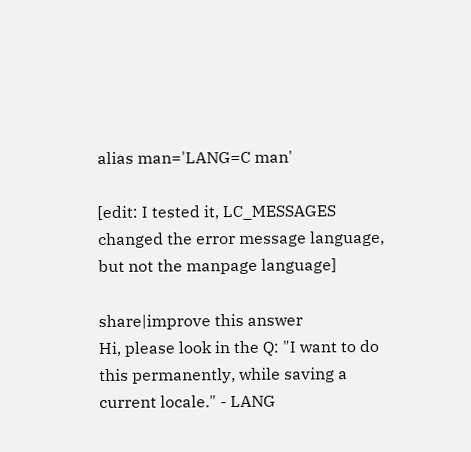alias man='LANG=C man'

[edit: I tested it, LC_MESSAGES changed the error message language, but not the manpage language]

share|improve this answer
Hi, please look in the Q: "I want to do this permanently, while saving a current locale." - LANG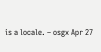is a locale. – osgx Apr 27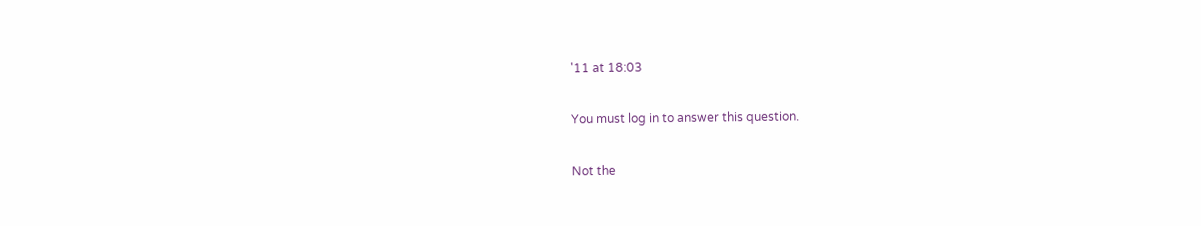'11 at 18:03

You must log in to answer this question.

Not the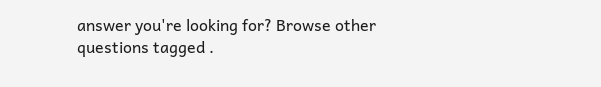answer you're looking for? Browse other questions tagged .